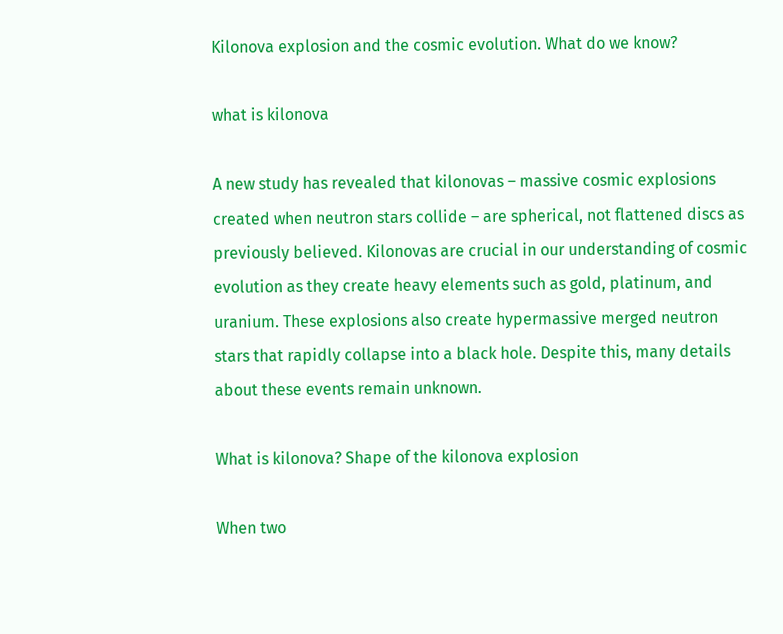Kilonova explosion and the cosmic evolution. What do we know?

what is kilonova

A new study has revealed that kilonovas – massive cosmic explosions created when neutron stars collide – are spherical, not flattened discs as previously believed. Kilonovas are crucial in our understanding of cosmic evolution as they create heavy elements such as gold, platinum, and uranium. These explosions also create hypermassive merged neutron stars that rapidly collapse into a black hole. Despite this, many details about these events remain unknown.

What is kilonova? Shape of the kilonova explosion

When two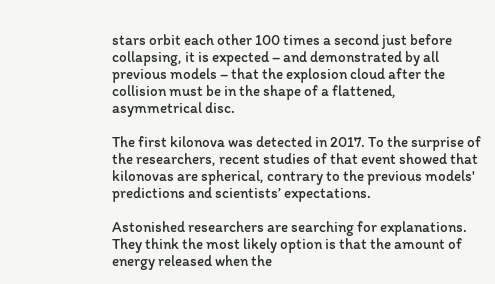stars orbit each other 100 times a second just before collapsing, it is expected – and demonstrated by all previous models – that the explosion cloud after the collision must be in the shape of a flattened, asymmetrical disc.

The first kilonova was detected in 2017. To the surprise of the researchers, recent studies of that event showed that kilonovas are spherical, contrary to the previous models' predictions and scientists’ expectations.

Astonished researchers are searching for explanations. They think the most likely option is that the amount of energy released when the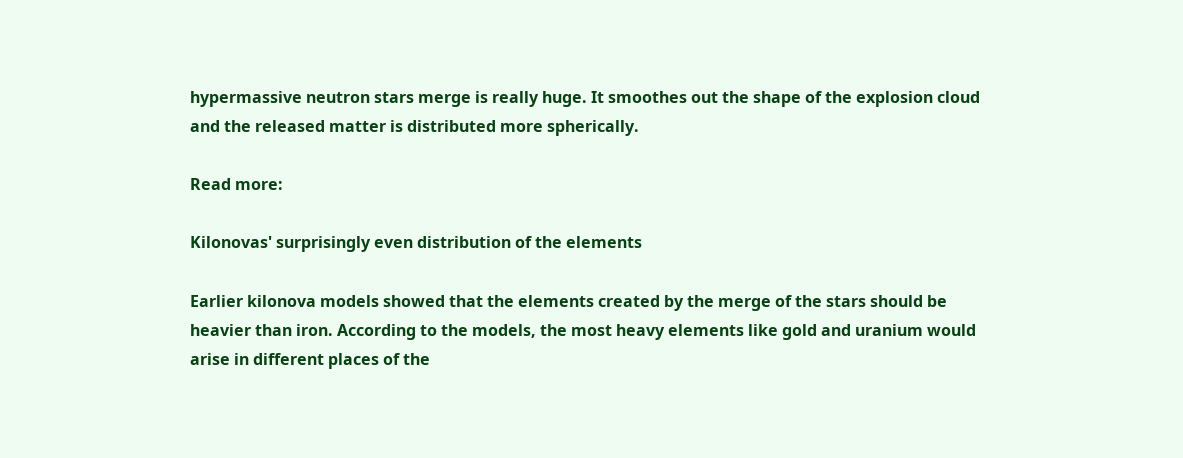hypermassive neutron stars merge is really huge. It smoothes out the shape of the explosion cloud and the released matter is distributed more spherically.

Read more:

Kilonovas' surprisingly even distribution of the elements

Earlier kilonova models showed that the elements created by the merge of the stars should be heavier than iron. According to the models, the most heavy elements like gold and uranium would arise in different places of the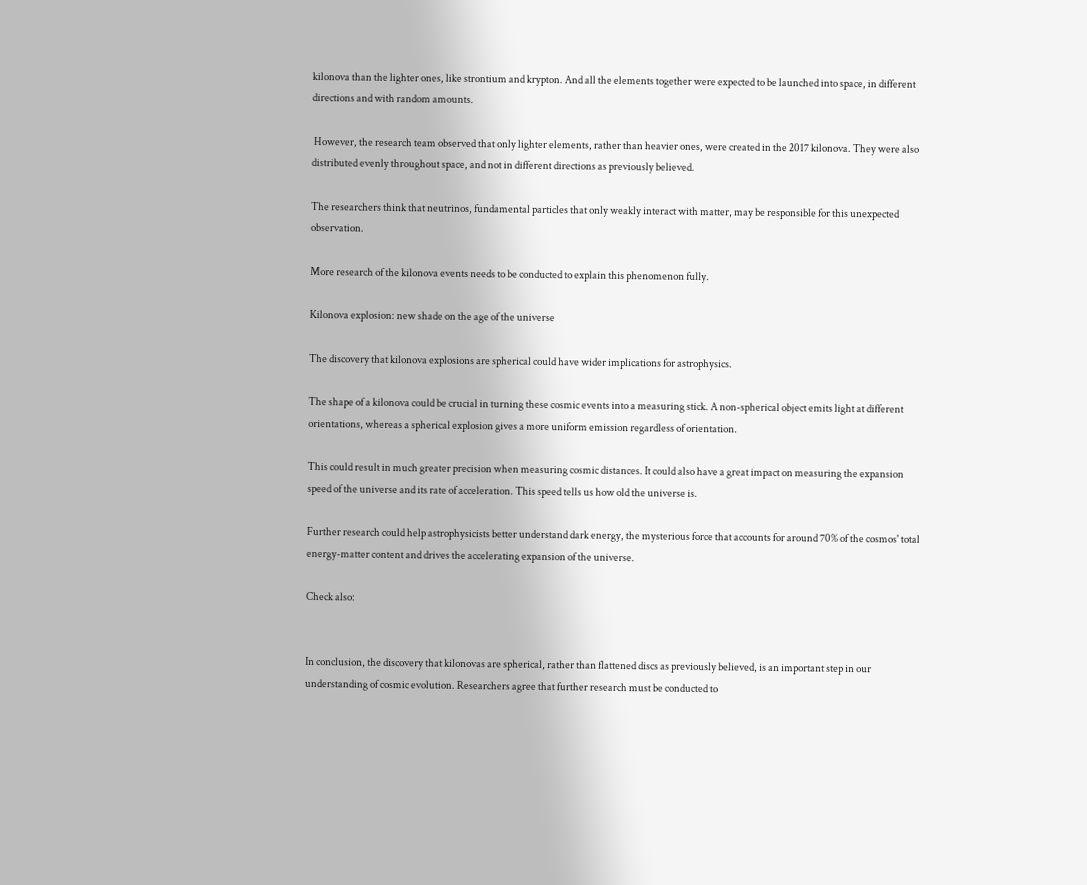kilonova than the lighter ones, like strontium and krypton. And all the elements together were expected to be launched into space, in different directions and with random amounts.

 However, the research team observed that only lighter elements, rather than heavier ones, were created in the 2017 kilonova. They were also distributed evenly throughout space, and not in different directions as previously believed.

The researchers think that neutrinos, fundamental particles that only weakly interact with matter, may be responsible for this unexpected observation.

More research of the kilonova events needs to be conducted to explain this phenomenon fully.

Kilonova explosion: new shade on the age of the universe

The discovery that kilonova explosions are spherical could have wider implications for astrophysics.

The shape of a kilonova could be crucial in turning these cosmic events into a measuring stick. A non-spherical object emits light at different orientations, whereas a spherical explosion gives a more uniform emission regardless of orientation.

This could result in much greater precision when measuring cosmic distances. It could also have a great impact on measuring the expansion speed of the universe and its rate of acceleration. This speed tells us how old the universe is.

Further research could help astrophysicists better understand dark energy, the mysterious force that accounts for around 70% of the cosmos' total energy-matter content and drives the accelerating expansion of the universe.

Check also:


In conclusion, the discovery that kilonovas are spherical, rather than flattened discs as previously believed, is an important step in our understanding of cosmic evolution. Researchers agree that further research must be conducted to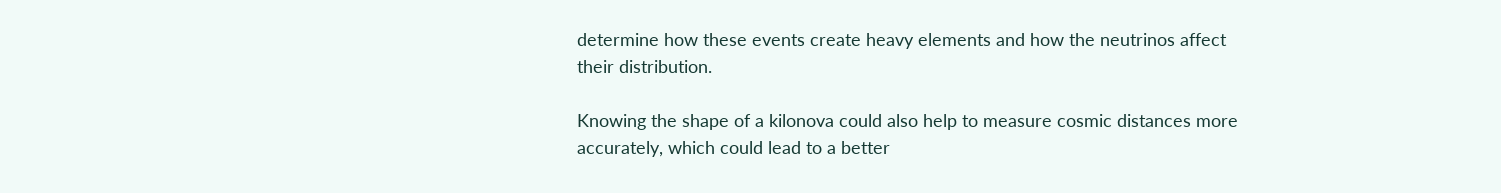determine how these events create heavy elements and how the neutrinos affect their distribution.

Knowing the shape of a kilonova could also help to measure cosmic distances more accurately, which could lead to a better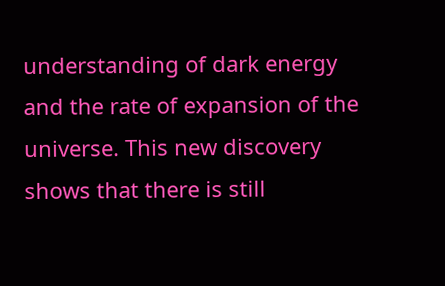understanding of dark energy and the rate of expansion of the universe. This new discovery shows that there is still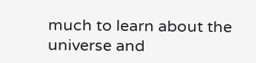much to learn about the universe and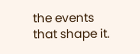the events that shape it.